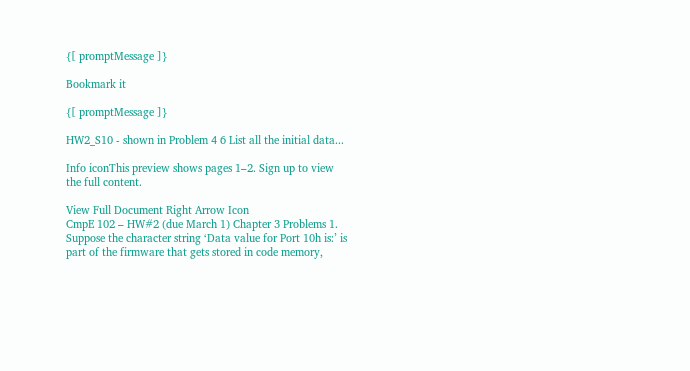{[ promptMessage ]}

Bookmark it

{[ promptMessage ]}

HW2_S10 - shown in Problem 4 6 List all the initial data...

Info iconThis preview shows pages 1–2. Sign up to view the full content.

View Full Document Right Arrow Icon
CmpE 102 – HW#2 (due March 1) Chapter 3 Problems 1. Suppose the character string ‘Data value for Port 10h is:’ is part of the firmware that gets stored in code memory,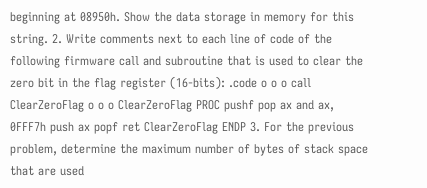beginning at 08950h. Show the data storage in memory for this string. 2. Write comments next to each line of code of the following firmware call and subroutine that is used to clear the zero bit in the flag register (16-bits): .code o o o call ClearZeroFlag o o o ClearZeroFlag PROC pushf pop ax and ax, 0FFF7h push ax popf ret ClearZeroFlag ENDP 3. For the previous problem, determine the maximum number of bytes of stack space that are used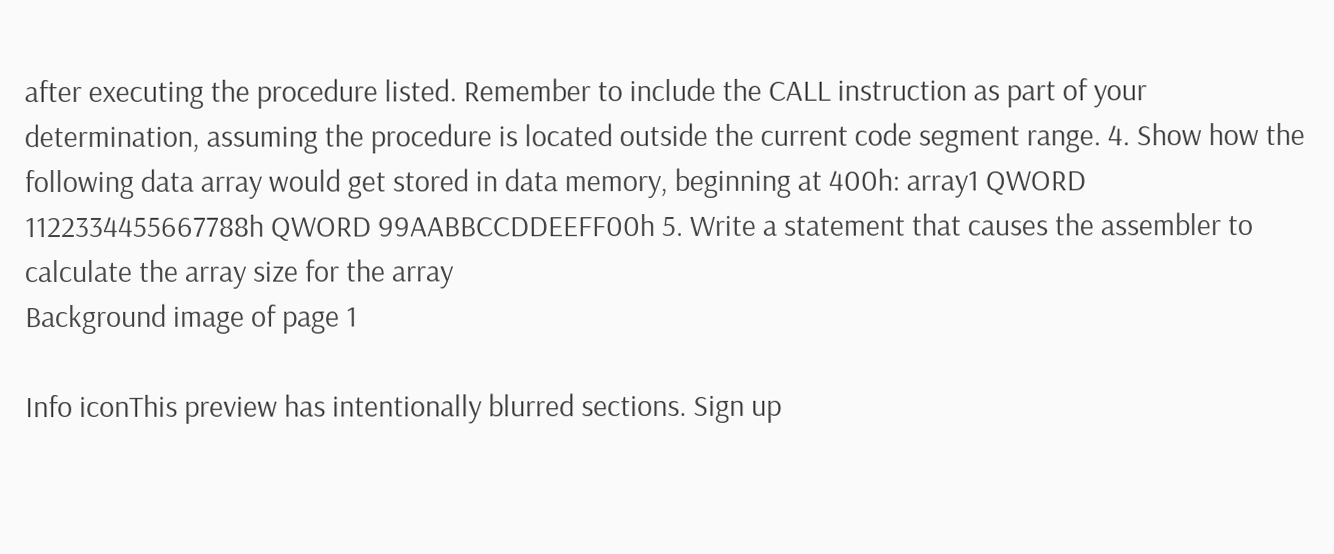after executing the procedure listed. Remember to include the CALL instruction as part of your determination, assuming the procedure is located outside the current code segment range. 4. Show how the following data array would get stored in data memory, beginning at 400h: array1 QWORD 1122334455667788h QWORD 99AABBCCDDEEFF00h 5. Write a statement that causes the assembler to calculate the array size for the array
Background image of page 1

Info iconThis preview has intentionally blurred sections. Sign up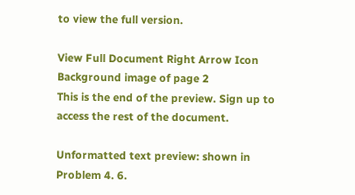to view the full version.

View Full Document Right Arrow Icon
Background image of page 2
This is the end of the preview. Sign up to access the rest of the document.

Unformatted text preview: shown in Problem 4. 6.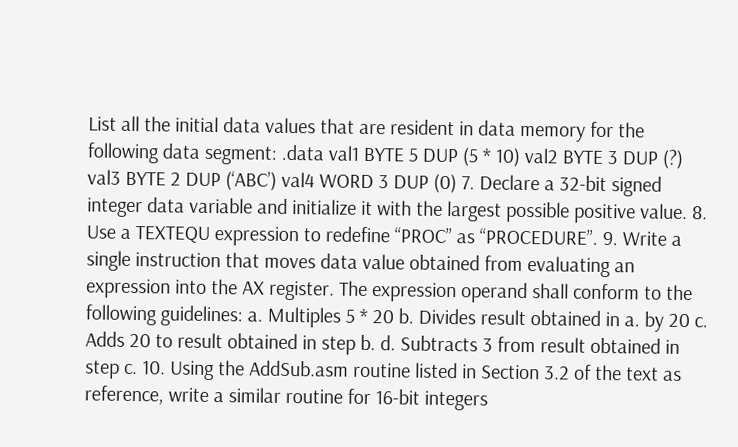List all the initial data values that are resident in data memory for the following data segment: .data val1 BYTE 5 DUP (5 * 10) val2 BYTE 3 DUP (?) val3 BYTE 2 DUP (‘ABC’) val4 WORD 3 DUP (0) 7. Declare a 32-bit signed integer data variable and initialize it with the largest possible positive value. 8. Use a TEXTEQU expression to redefine “PROC” as “PROCEDURE”. 9. Write a single instruction that moves data value obtained from evaluating an expression into the AX register. The expression operand shall conform to the following guidelines: a. Multiples 5 * 20 b. Divides result obtained in a. by 20 c. Adds 20 to result obtained in step b. d. Subtracts 3 from result obtained in step c. 10. Using the AddSub.asm routine listed in Section 3.2 of the text as reference, write a similar routine for 16-bit integers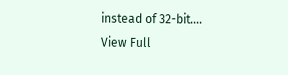instead of 32-bit....
View Full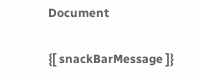Document

{[ snackBarMessage ]}